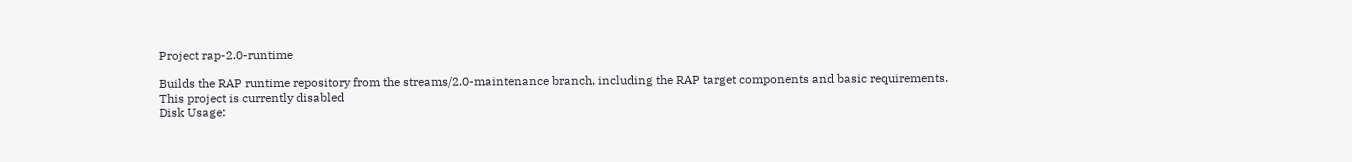Project rap-2.0-runtime

Builds the RAP runtime repository from the streams/2.0-maintenance branch, including the RAP target components and basic requirements.
This project is currently disabled
Disk Usage: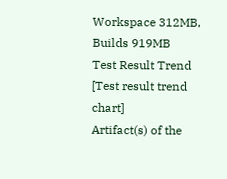Workspace 312MB, Builds 919MB
Test Result Trend
[Test result trend chart]
Artifact(s) of the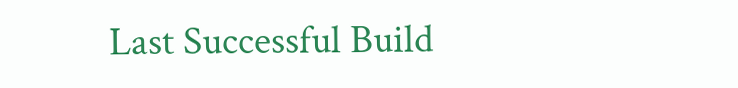Last Successful Build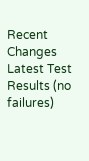Recent Changes
Latest Test Results (no failures)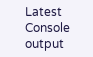Latest Console output